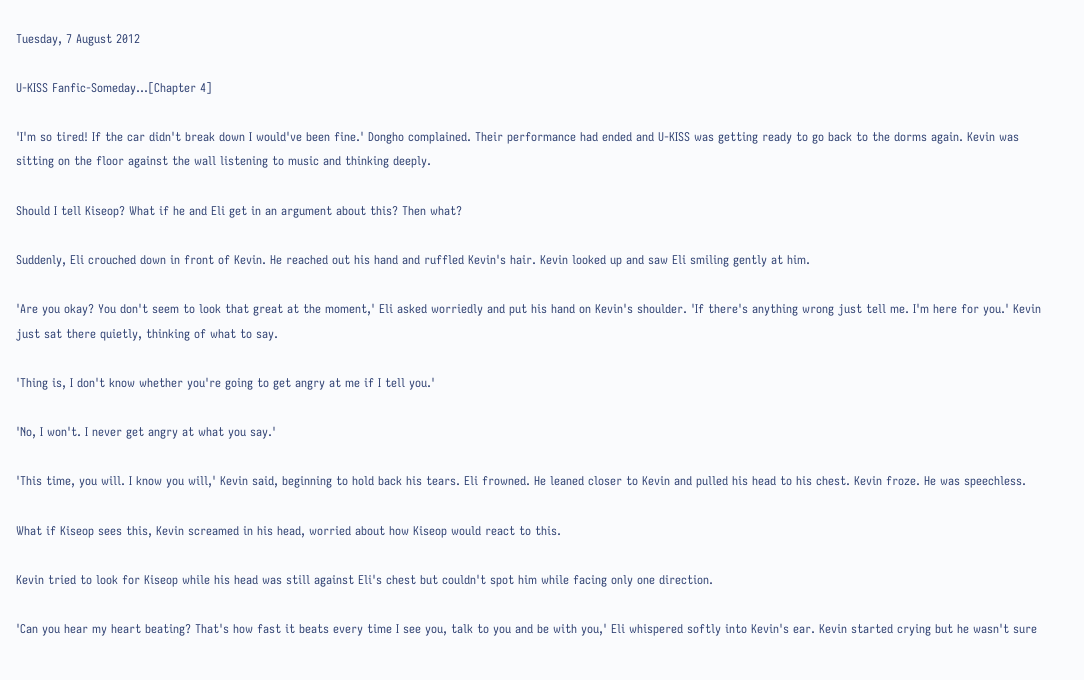Tuesday, 7 August 2012

U-KISS Fanfic-Someday...[Chapter 4]

'I'm so tired! If the car didn't break down I would've been fine.' Dongho complained. Their performance had ended and U-KISS was getting ready to go back to the dorms again. Kevin was sitting on the floor against the wall listening to music and thinking deeply.

Should I tell Kiseop? What if he and Eli get in an argument about this? Then what?

Suddenly, Eli crouched down in front of Kevin. He reached out his hand and ruffled Kevin's hair. Kevin looked up and saw Eli smiling gently at him.

'Are you okay? You don't seem to look that great at the moment,' Eli asked worriedly and put his hand on Kevin's shoulder. 'If there's anything wrong just tell me. I'm here for you.' Kevin just sat there quietly, thinking of what to say.

'Thing is, I don't know whether you're going to get angry at me if I tell you.'

'No, I won't. I never get angry at what you say.'

'This time, you will. I know you will,' Kevin said, beginning to hold back his tears. Eli frowned. He leaned closer to Kevin and pulled his head to his chest. Kevin froze. He was speechless.

What if Kiseop sees this, Kevin screamed in his head, worried about how Kiseop would react to this.

Kevin tried to look for Kiseop while his head was still against Eli's chest but couldn't spot him while facing only one direction.

'Can you hear my heart beating? That's how fast it beats every time I see you, talk to you and be with you,' Eli whispered softly into Kevin's ear. Kevin started crying but he wasn't sure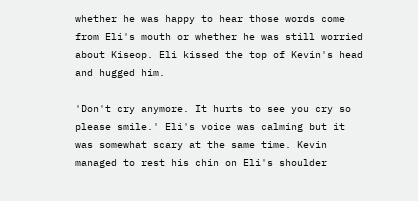whether he was happy to hear those words come from Eli's mouth or whether he was still worried about Kiseop. Eli kissed the top of Kevin's head and hugged him.

'Don't cry anymore. It hurts to see you cry so please smile.' Eli's voice was calming but it was somewhat scary at the same time. Kevin managed to rest his chin on Eli's shoulder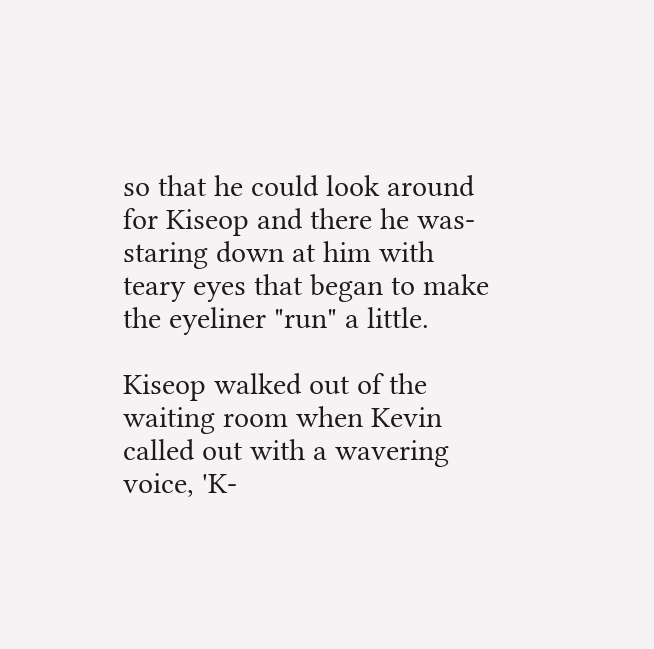so that he could look around for Kiseop and there he was-staring down at him with teary eyes that began to make the eyeliner "run" a little.

Kiseop walked out of the waiting room when Kevin called out with a wavering voice, 'K-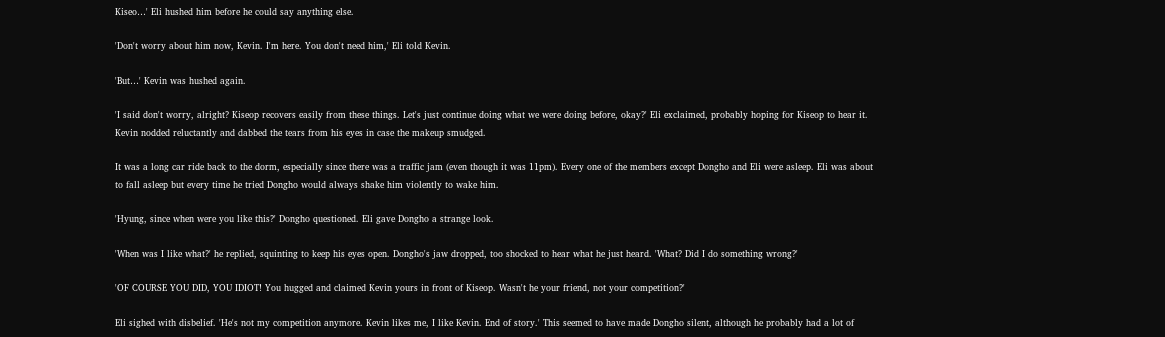Kiseo…' Eli hushed him before he could say anything else.

'Don't worry about him now, Kevin. I'm here. You don't need him,' Eli told Kevin.

'But…' Kevin was hushed again.

'I said don't worry, alright? Kiseop recovers easily from these things. Let's just continue doing what we were doing before, okay?' Eli exclaimed, probably hoping for Kiseop to hear it. Kevin nodded reluctantly and dabbed the tears from his eyes in case the makeup smudged.

It was a long car ride back to the dorm, especially since there was a traffic jam (even though it was 11pm). Every one of the members except Dongho and Eli were asleep. Eli was about to fall asleep but every time he tried Dongho would always shake him violently to wake him.

'Hyung, since when were you like this?' Dongho questioned. Eli gave Dongho a strange look.

'When was I like what?' he replied, squinting to keep his eyes open. Dongho's jaw dropped, too shocked to hear what he just heard. 'What? Did I do something wrong?'

'OF COURSE YOU DID, YOU IDIOT! You hugged and claimed Kevin yours in front of Kiseop. Wasn't he your friend, not your competition?'

Eli sighed with disbelief. 'He's not my competition anymore. Kevin likes me, I like Kevin. End of story.' This seemed to have made Dongho silent, although he probably had a lot of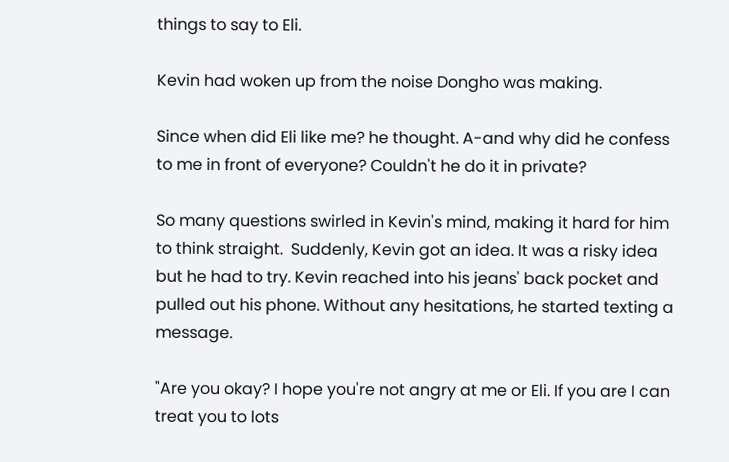things to say to Eli.

Kevin had woken up from the noise Dongho was making.

Since when did Eli like me? he thought. A-and why did he confess to me in front of everyone? Couldn't he do it in private?

So many questions swirled in Kevin's mind, making it hard for him to think straight.  Suddenly, Kevin got an idea. It was a risky idea but he had to try. Kevin reached into his jeans' back pocket and pulled out his phone. Without any hesitations, he started texting a message.

"Are you okay? I hope you're not angry at me or Eli. If you are I can treat you to lots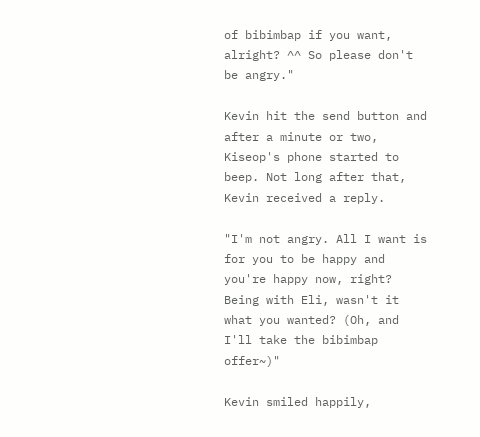of bibimbap if you want, alright? ^^ So please don't be angry."

Kevin hit the send button and after a minute or two, Kiseop's phone started to beep. Not long after that, Kevin received a reply.

"I'm not angry. All I want is for you to be happy and you're happy now, right? Being with Eli, wasn't it what you wanted? (Oh, and I'll take the bibimbap offer~)"

Kevin smiled happily,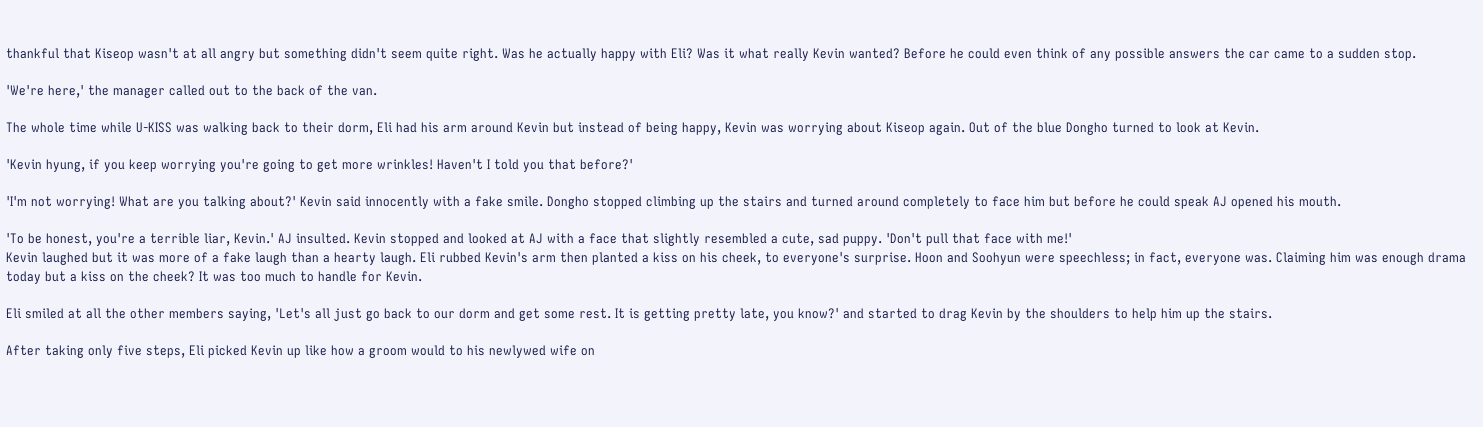thankful that Kiseop wasn't at all angry but something didn't seem quite right. Was he actually happy with Eli? Was it what really Kevin wanted? Before he could even think of any possible answers the car came to a sudden stop.

'We're here,' the manager called out to the back of the van.

The whole time while U-KISS was walking back to their dorm, Eli had his arm around Kevin but instead of being happy, Kevin was worrying about Kiseop again. Out of the blue Dongho turned to look at Kevin.

'Kevin hyung, if you keep worrying you're going to get more wrinkles! Haven't I told you that before?'

'I'm not worrying! What are you talking about?' Kevin said innocently with a fake smile. Dongho stopped climbing up the stairs and turned around completely to face him but before he could speak AJ opened his mouth.

'To be honest, you're a terrible liar, Kevin.' AJ insulted. Kevin stopped and looked at AJ with a face that slightly resembled a cute, sad puppy. 'Don't pull that face with me!'
Kevin laughed but it was more of a fake laugh than a hearty laugh. Eli rubbed Kevin's arm then planted a kiss on his cheek, to everyone's surprise. Hoon and Soohyun were speechless; in fact, everyone was. Claiming him was enough drama today but a kiss on the cheek? It was too much to handle for Kevin.

Eli smiled at all the other members saying, 'Let's all just go back to our dorm and get some rest. It is getting pretty late, you know?' and started to drag Kevin by the shoulders to help him up the stairs.

After taking only five steps, Eli picked Kevin up like how a groom would to his newlywed wife on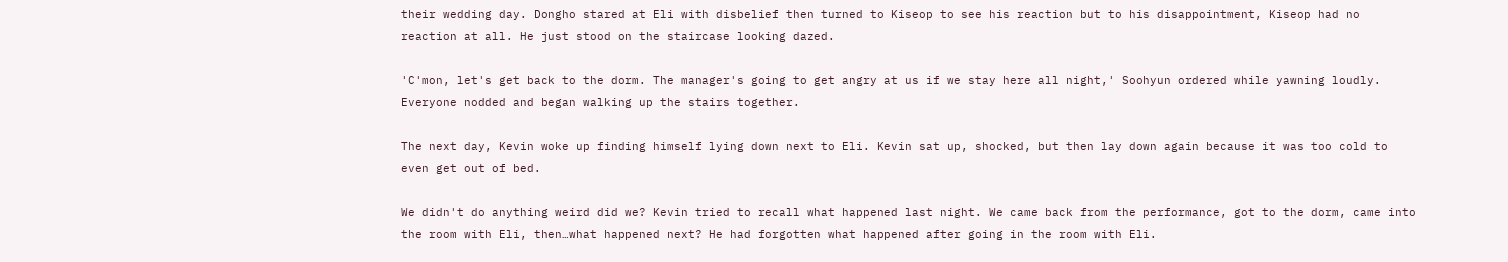their wedding day. Dongho stared at Eli with disbelief then turned to Kiseop to see his reaction but to his disappointment, Kiseop had no reaction at all. He just stood on the staircase looking dazed.

'C'mon, let's get back to the dorm. The manager's going to get angry at us if we stay here all night,' Soohyun ordered while yawning loudly. Everyone nodded and began walking up the stairs together.

The next day, Kevin woke up finding himself lying down next to Eli. Kevin sat up, shocked, but then lay down again because it was too cold to even get out of bed.

We didn't do anything weird did we? Kevin tried to recall what happened last night. We came back from the performance, got to the dorm, came into the room with Eli, then…what happened next? He had forgotten what happened after going in the room with Eli.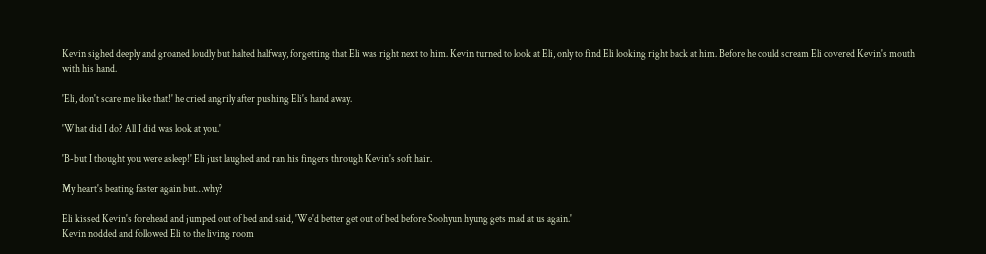Kevin sighed deeply and groaned loudly but halted halfway, forgetting that Eli was right next to him. Kevin turned to look at Eli, only to find Eli looking right back at him. Before he could scream Eli covered Kevin's mouth with his hand.

'Eli, don't scare me like that!' he cried angrily after pushing Eli's hand away.

'What did I do? All I did was look at you.'

'B-but I thought you were asleep!' Eli just laughed and ran his fingers through Kevin's soft hair.

My heart's beating faster again but…why?

Eli kissed Kevin's forehead and jumped out of bed and said, 'We'd better get out of bed before Soohyun hyung gets mad at us again.'
Kevin nodded and followed Eli to the living room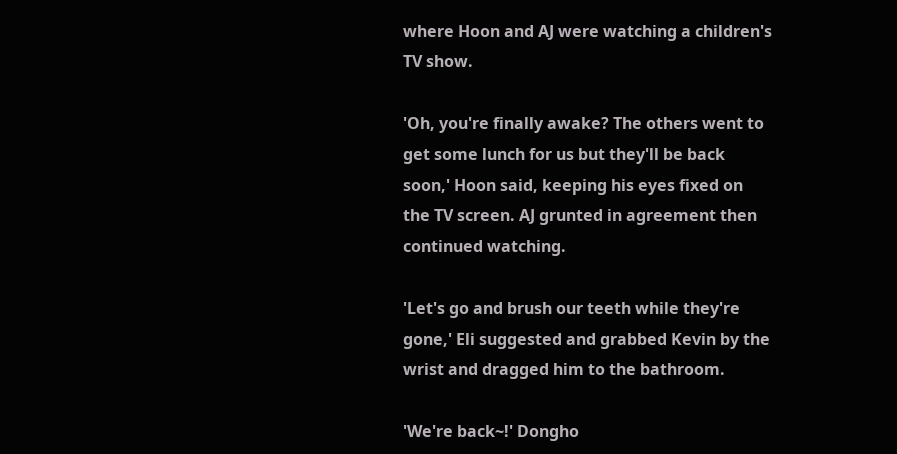where Hoon and AJ were watching a children's TV show.

'Oh, you're finally awake? The others went to get some lunch for us but they'll be back soon,' Hoon said, keeping his eyes fixed on the TV screen. AJ grunted in agreement then continued watching.

'Let's go and brush our teeth while they're gone,' Eli suggested and grabbed Kevin by the wrist and dragged him to the bathroom.

'We're back~!' Dongho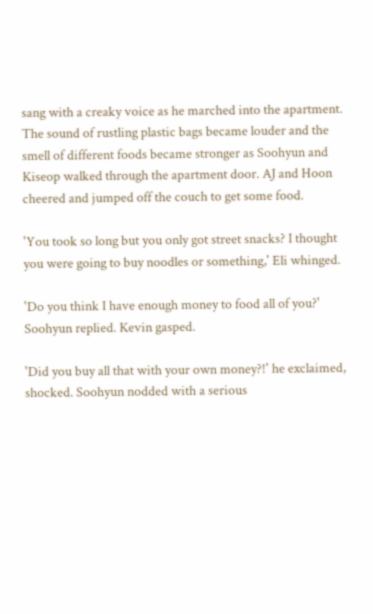sang with a creaky voice as he marched into the apartment. The sound of rustling plastic bags became louder and the smell of different foods became stronger as Soohyun and Kiseop walked through the apartment door. AJ and Hoon cheered and jumped off the couch to get some food.

'You took so long but you only got street snacks? I thought you were going to buy noodles or something,' Eli whinged.

'Do you think I have enough money to food all of you?' Soohyun replied. Kevin gasped.

'Did you buy all that with your own money?!' he exclaimed, shocked. Soohyun nodded with a serious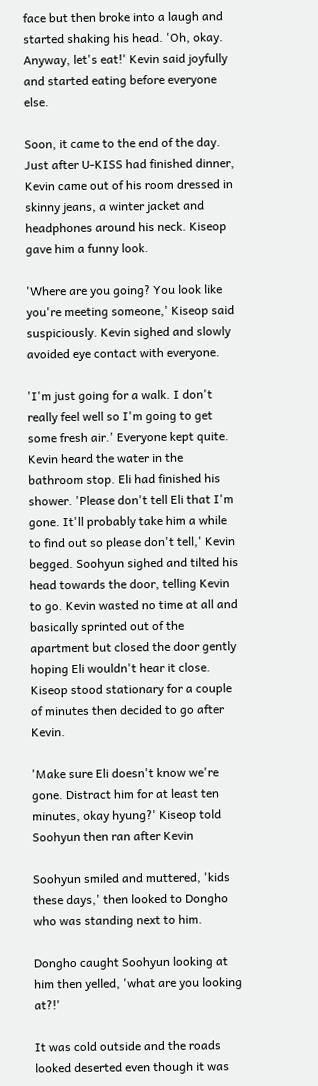face but then broke into a laugh and started shaking his head. 'Oh, okay. Anyway, let's eat!' Kevin said joyfully and started eating before everyone else.

Soon, it came to the end of the day. Just after U-KISS had finished dinner, Kevin came out of his room dressed in skinny jeans, a winter jacket and headphones around his neck. Kiseop gave him a funny look.

'Where are you going? You look like you're meeting someone,' Kiseop said suspiciously. Kevin sighed and slowly avoided eye contact with everyone.

'I'm just going for a walk. I don't really feel well so I'm going to get some fresh air.' Everyone kept quite. Kevin heard the water in the bathroom stop. Eli had finished his shower. 'Please don't tell Eli that I'm gone. It'll probably take him a while to find out so please don't tell,' Kevin begged. Soohyun sighed and tilted his head towards the door, telling Kevin to go. Kevin wasted no time at all and basically sprinted out of the apartment but closed the door gently hoping Eli wouldn't hear it close. Kiseop stood stationary for a couple of minutes then decided to go after Kevin.

'Make sure Eli doesn't know we're gone. Distract him for at least ten minutes, okay hyung?' Kiseop told Soohyun then ran after Kevin

Soohyun smiled and muttered, 'kids these days,' then looked to Dongho who was standing next to him.

Dongho caught Soohyun looking at him then yelled, 'what are you looking at?!'

It was cold outside and the roads looked deserted even though it was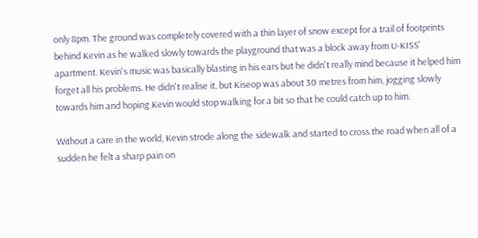only 8pm. The ground was completely covered with a thin layer of snow except for a trail of footprints behind Kevin as he walked slowly towards the playground that was a block away from U-KISS' apartment. Kevin's music was basically blasting in his ears but he didn't really mind because it helped him forget all his problems. He didn't realise it, but Kiseop was about 30 metres from him, jogging slowly towards him and hoping Kevin would stop walking for a bit so that he could catch up to him.

Without a care in the world, Kevin strode along the sidewalk and started to cross the road when all of a sudden he felt a sharp pain on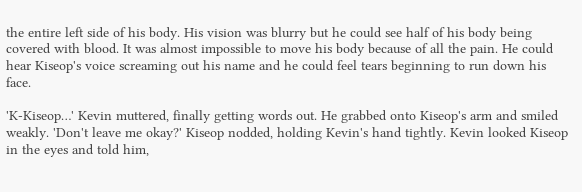the entire left side of his body. His vision was blurry but he could see half of his body being covered with blood. It was almost impossible to move his body because of all the pain. He could hear Kiseop's voice screaming out his name and he could feel tears beginning to run down his face.

'K-Kiseop…' Kevin muttered, finally getting words out. He grabbed onto Kiseop's arm and smiled weakly. 'Don't leave me okay?' Kiseop nodded, holding Kevin's hand tightly. Kevin looked Kiseop in the eyes and told him,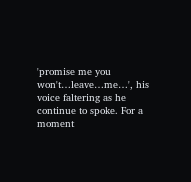'promise me you won't…leave…me…', his voice faltering as he continue to spoke. For a moment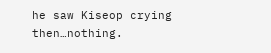he saw Kiseop crying then…nothing.